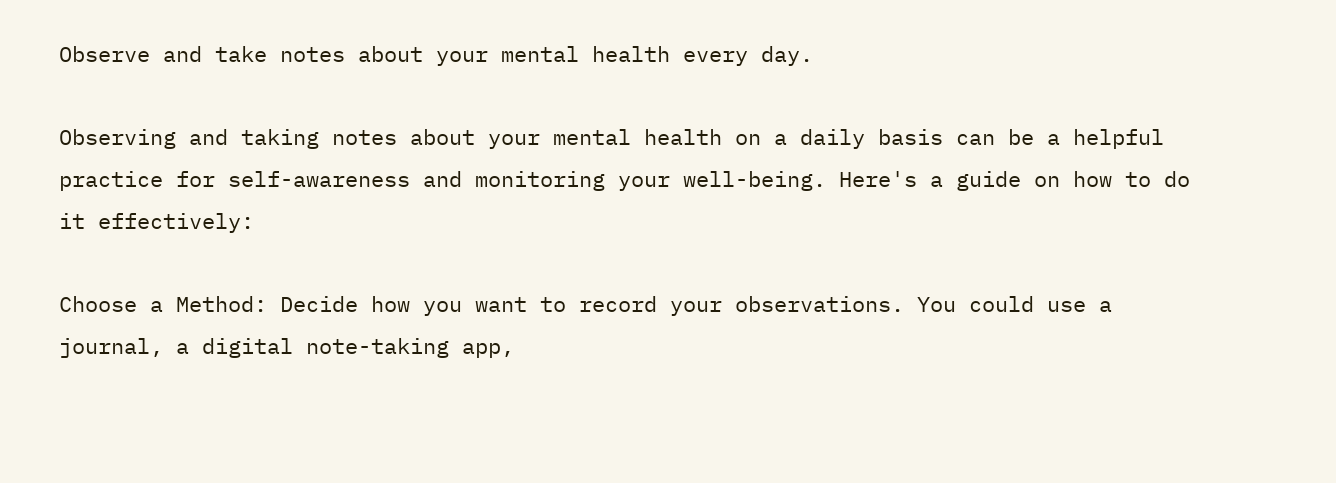Observe and take notes about your mental health every day.

Observing and taking notes about your mental health on a daily basis can be a helpful practice for self-awareness and monitoring your well-being. Here's a guide on how to do it effectively:

Choose a Method: Decide how you want to record your observations. You could use a journal, a digital note-taking app,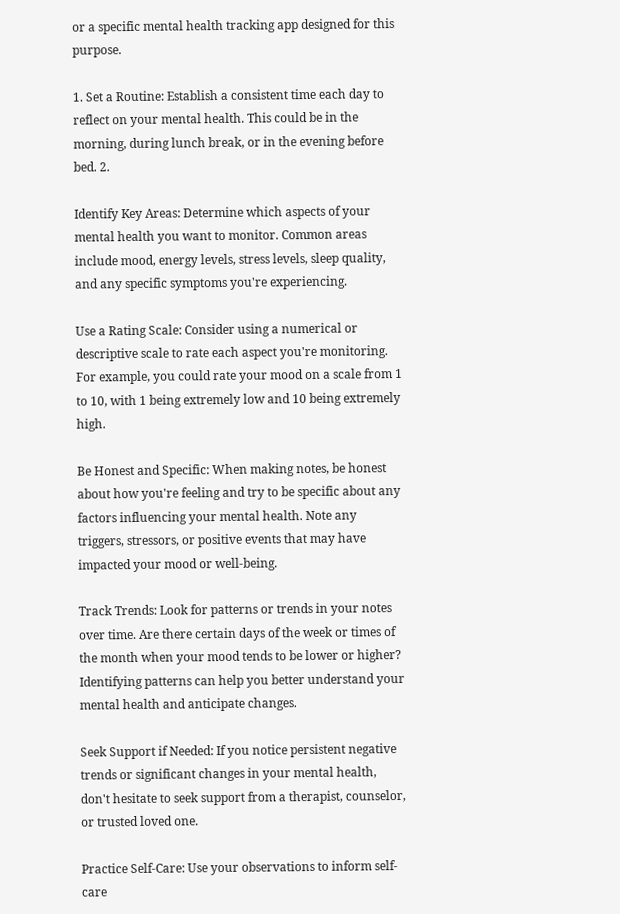or a specific mental health tracking app designed for this purpose.

1. Set a Routine: Establish a consistent time each day to reflect on your mental health. This could be in the morning, during lunch break, or in the evening before bed. 2.

Identify Key Areas: Determine which aspects of your mental health you want to monitor. Common areas include mood, energy levels, stress levels, sleep quality, and any specific symptoms you're experiencing.

Use a Rating Scale: Consider using a numerical or descriptive scale to rate each aspect you're monitoring. For example, you could rate your mood on a scale from 1 to 10, with 1 being extremely low and 10 being extremely high.

Be Honest and Specific: When making notes, be honest about how you're feeling and try to be specific about any factors influencing your mental health. Note any triggers, stressors, or positive events that may have impacted your mood or well-being.

Track Trends: Look for patterns or trends in your notes over time. Are there certain days of the week or times of the month when your mood tends to be lower or higher? Identifying patterns can help you better understand your mental health and anticipate changes.

Seek Support if Needed: If you notice persistent negative trends or significant changes in your mental health, don't hesitate to seek support from a therapist, counselor, or trusted loved one.

Practice Self-Care: Use your observations to inform self-care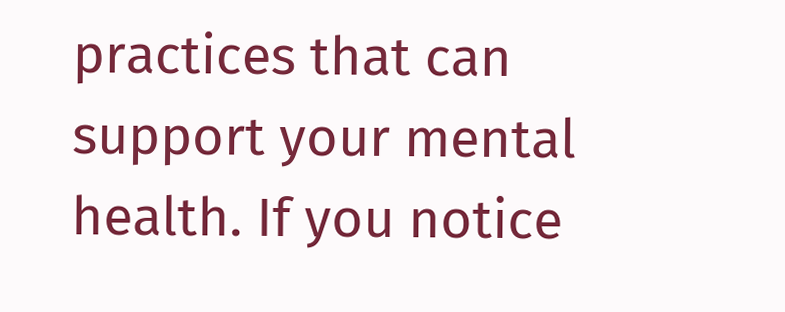practices that can support your mental health. If you notice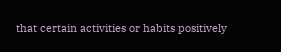that certain activities or habits positively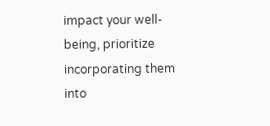impact your well-being, prioritize incorporating them into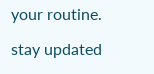your routine.

stay updated